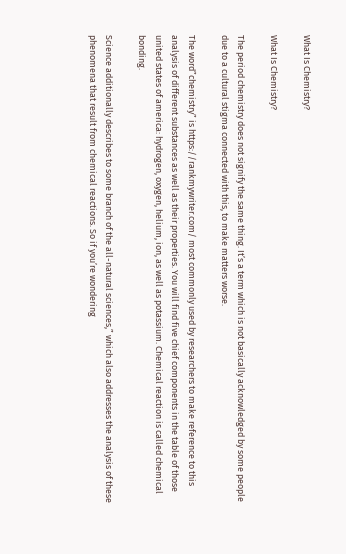What Is Chemistry?

What Is Chemistry?

The period chemistry does not signify the same thing. It’s a term which is not basically acknowledged by some people due to a cultural stigma connected with this, to make matters worse.

The word”chemistry” is https://rankmywriter.com/ most commonly used by researchers to make reference to this analysis of different substances as well as their properties. You will find five chief components in the table of those united states of america: hydrogen, oxygen, helium, ion, as well as potassium. Chemical reaction is called chemical bonding.

Science additionally describes to some branch of the all-natural sciences,” which also addresses the analysis of these phenomena that result from chemical reactions. So if you’re wondering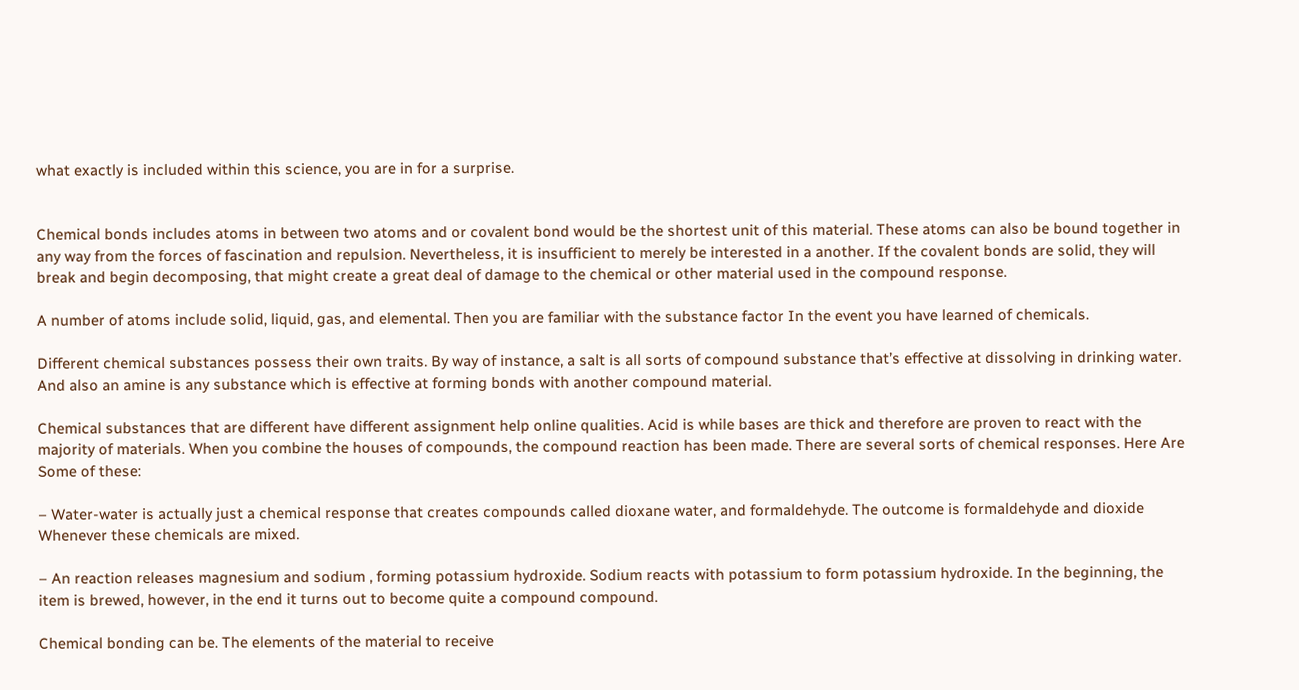what exactly is included within this science, you are in for a surprise.


Chemical bonds includes atoms in between two atoms and or covalent bond would be the shortest unit of this material. These atoms can also be bound together in any way from the forces of fascination and repulsion. Nevertheless, it is insufficient to merely be interested in a another. If the covalent bonds are solid, they will break and begin decomposing, that might create a great deal of damage to the chemical or other material used in the compound response.

A number of atoms include solid, liquid, gas, and elemental. Then you are familiar with the substance factor In the event you have learned of chemicals.

Different chemical substances possess their own traits. By way of instance, a salt is all sorts of compound substance that’s effective at dissolving in drinking water. And also an amine is any substance which is effective at forming bonds with another compound material.

Chemical substances that are different have different assignment help online qualities. Acid is while bases are thick and therefore are proven to react with the majority of materials. When you combine the houses of compounds, the compound reaction has been made. There are several sorts of chemical responses. Here Are Some of these:

– Water-water is actually just a chemical response that creates compounds called dioxane water, and formaldehyde. The outcome is formaldehyde and dioxide Whenever these chemicals are mixed.

– An reaction releases magnesium and sodium , forming potassium hydroxide. Sodium reacts with potassium to form potassium hydroxide. In the beginning, the item is brewed, however, in the end it turns out to become quite a compound compound.

Chemical bonding can be. The elements of the material to receive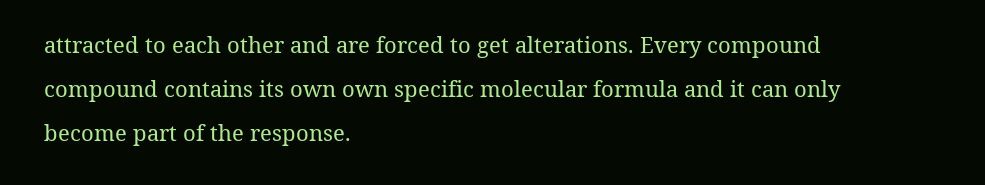attracted to each other and are forced to get alterations. Every compound compound contains its own own specific molecular formula and it can only become part of the response.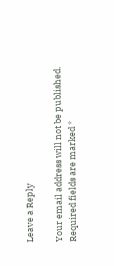Leave a Reply

Your email address will not be published. Required fields are marked *